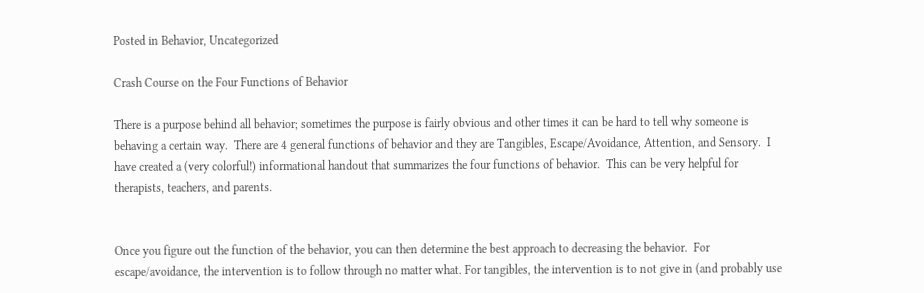Posted in Behavior, Uncategorized

Crash Course on the Four Functions of Behavior

There is a purpose behind all behavior; sometimes the purpose is fairly obvious and other times it can be hard to tell why someone is behaving a certain way.  There are 4 general functions of behavior and they are Tangibles, Escape/Avoidance, Attention, and Sensory.  I have created a (very colorful!) informational handout that summarizes the four functions of behavior.  This can be very helpful for therapists, teachers, and parents.


Once you figure out the function of the behavior, you can then determine the best approach to decreasing the behavior.  For escape/avoidance, the intervention is to follow through no matter what. For tangibles, the intervention is to not give in (and probably use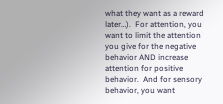what they want as a reward later…).  For attention, you want to limit the attention you give for the negative behavior AND increase attention for positive behavior.  And for sensory behavior, you want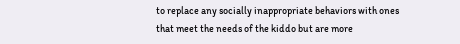to replace any socially inappropriate behaviors with ones that meet the needs of the kiddo but are more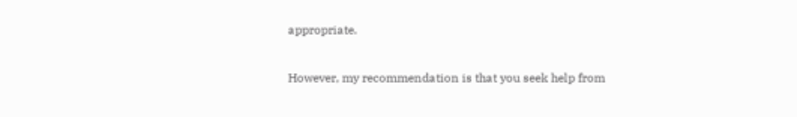appropriate.

However, my recommendation is that you seek help from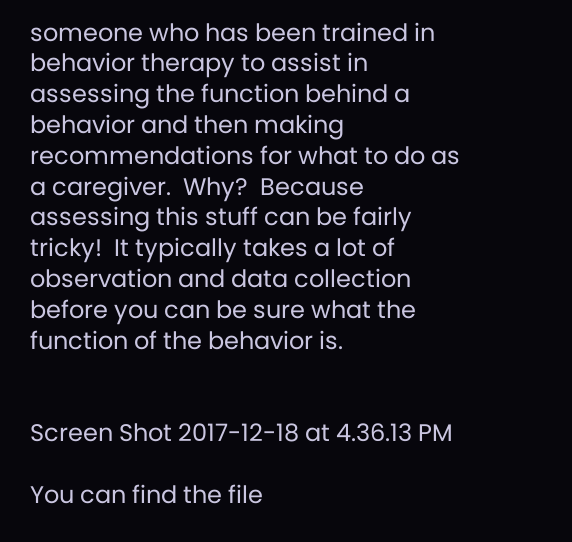someone who has been trained in behavior therapy to assist in assessing the function behind a behavior and then making recommendations for what to do as a caregiver.  Why?  Because assessing this stuff can be fairly tricky!  It typically takes a lot of observation and data collection before you can be sure what the function of the behavior is.


Screen Shot 2017-12-18 at 4.36.13 PM

You can find the file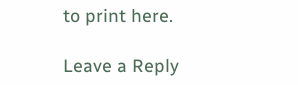to print here.

Leave a Reply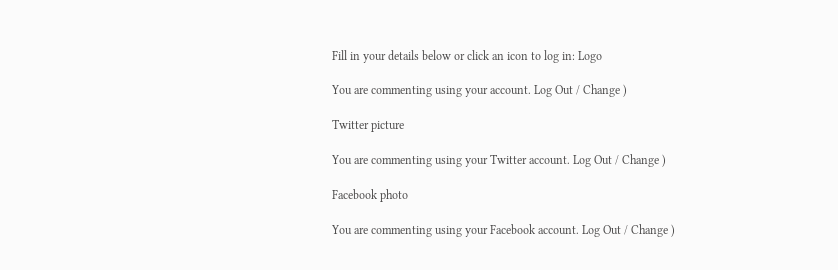Fill in your details below or click an icon to log in: Logo

You are commenting using your account. Log Out / Change )

Twitter picture

You are commenting using your Twitter account. Log Out / Change )

Facebook photo

You are commenting using your Facebook account. Log Out / Change )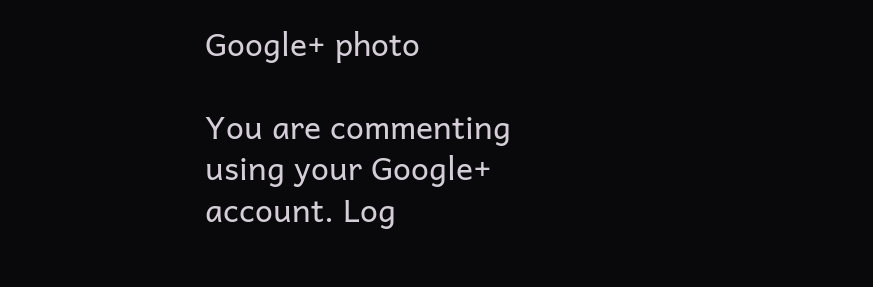Google+ photo

You are commenting using your Google+ account. Log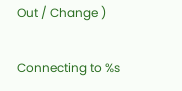Out / Change )

Connecting to %s